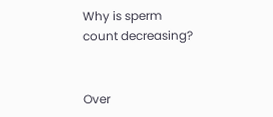Why is sperm count decreasing?


Over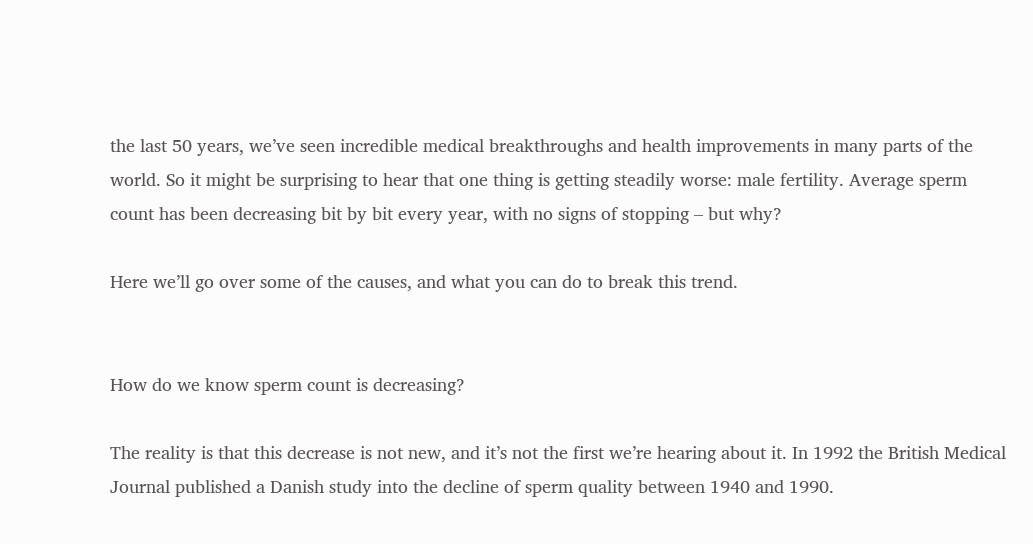the last 50 years, we’ve seen incredible medical breakthroughs and health improvements in many parts of the world. So it might be surprising to hear that one thing is getting steadily worse: male fertility. Average sperm count has been decreasing bit by bit every year, with no signs of stopping – but why?

Here we’ll go over some of the causes, and what you can do to break this trend.


How do we know sperm count is decreasing?

The reality is that this decrease is not new, and it’s not the first we’re hearing about it. In 1992 the British Medical Journal published a Danish study into the decline of sperm quality between 1940 and 1990.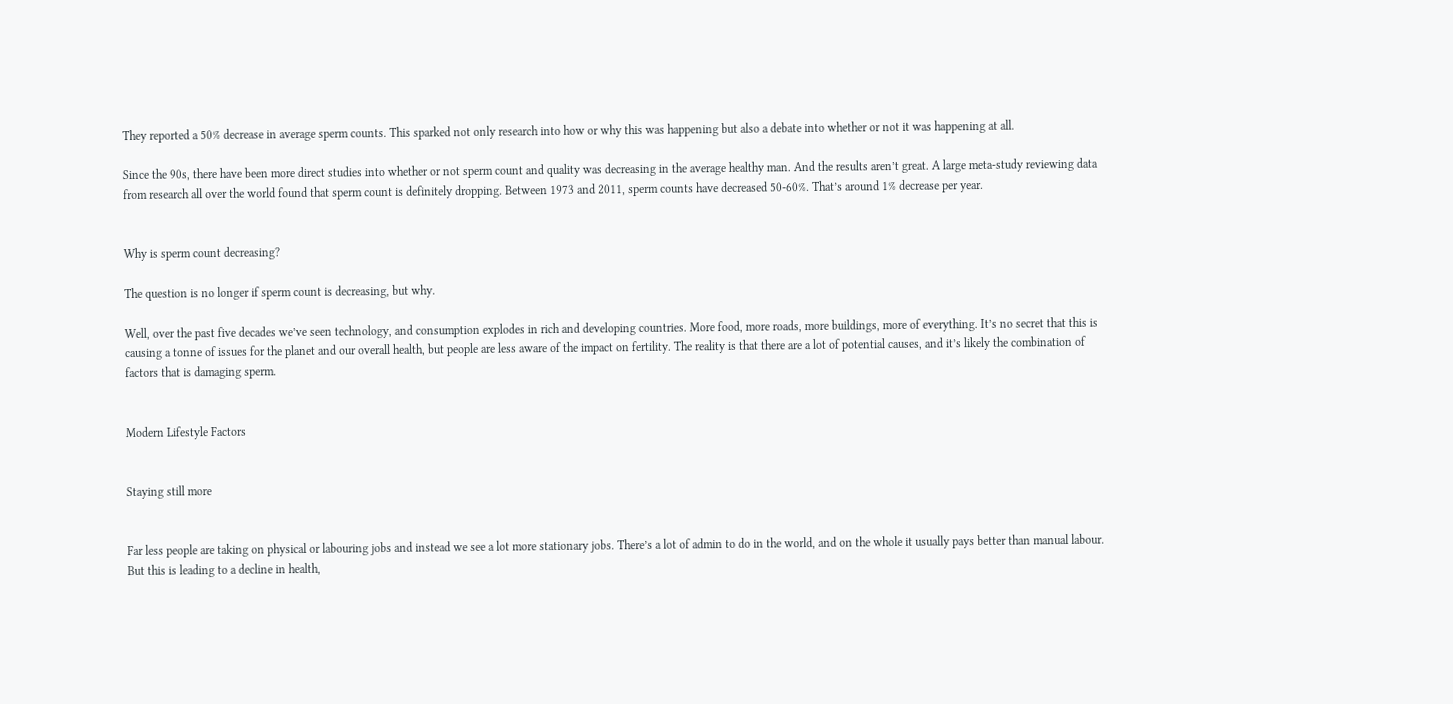They reported a 50% decrease in average sperm counts. This sparked not only research into how or why this was happening but also a debate into whether or not it was happening at all.

Since the 90s, there have been more direct studies into whether or not sperm count and quality was decreasing in the average healthy man. And the results aren’t great. A large meta-study reviewing data from research all over the world found that sperm count is definitely dropping. Between 1973 and 2011, sperm counts have decreased 50-60%. That’s around 1% decrease per year.


Why is sperm count decreasing?

The question is no longer if sperm count is decreasing, but why.

Well, over the past five decades we’ve seen technology, and consumption explodes in rich and developing countries. More food, more roads, more buildings, more of everything. It’s no secret that this is causing a tonne of issues for the planet and our overall health, but people are less aware of the impact on fertility. The reality is that there are a lot of potential causes, and it’s likely the combination of factors that is damaging sperm.


Modern Lifestyle Factors


Staying still more


Far less people are taking on physical or labouring jobs and instead we see a lot more stationary jobs. There’s a lot of admin to do in the world, and on the whole it usually pays better than manual labour. But this is leading to a decline in health,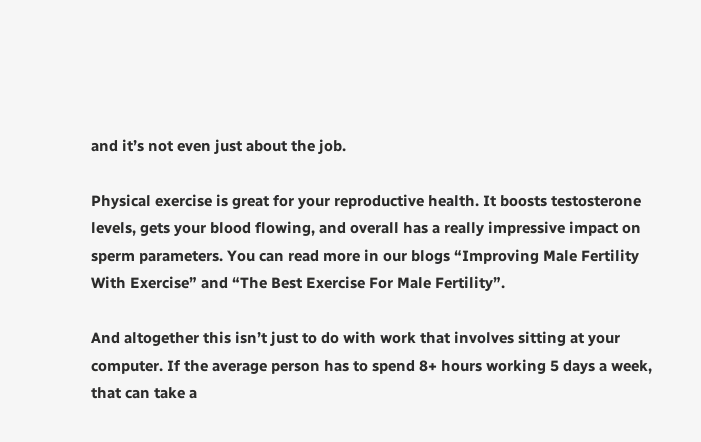and it’s not even just about the job.

Physical exercise is great for your reproductive health. It boosts testosterone levels, gets your blood flowing, and overall has a really impressive impact on sperm parameters. You can read more in our blogs “Improving Male Fertility With Exercise” and “The Best Exercise For Male Fertility”.

And altogether this isn’t just to do with work that involves sitting at your computer. If the average person has to spend 8+ hours working 5 days a week, that can take a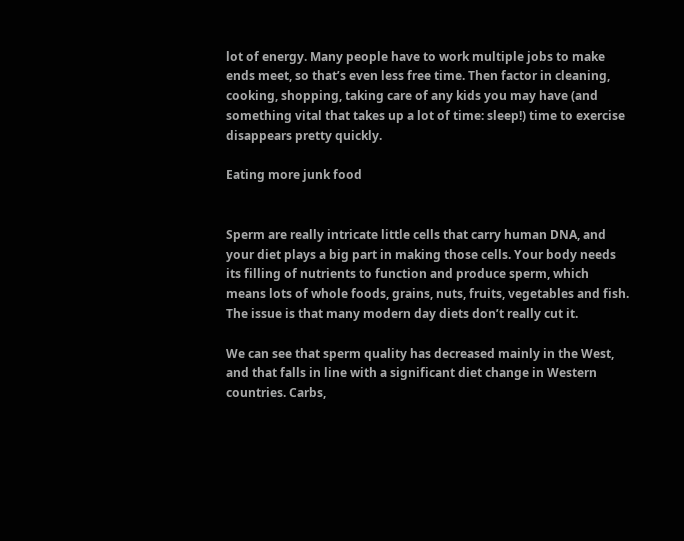lot of energy. Many people have to work multiple jobs to make ends meet, so that’s even less free time. Then factor in cleaning, cooking, shopping, taking care of any kids you may have (and something vital that takes up a lot of time: sleep!) time to exercise disappears pretty quickly.

Eating more junk food


Sperm are really intricate little cells that carry human DNA, and your diet plays a big part in making those cells. Your body needs its filling of nutrients to function and produce sperm, which means lots of whole foods, grains, nuts, fruits, vegetables and fish. The issue is that many modern day diets don’t really cut it.

We can see that sperm quality has decreased mainly in the West, and that falls in line with a significant diet change in Western countries. Carbs,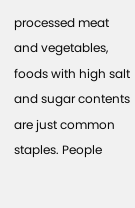processed meat and vegetables, foods with high salt and sugar contents are just common staples. People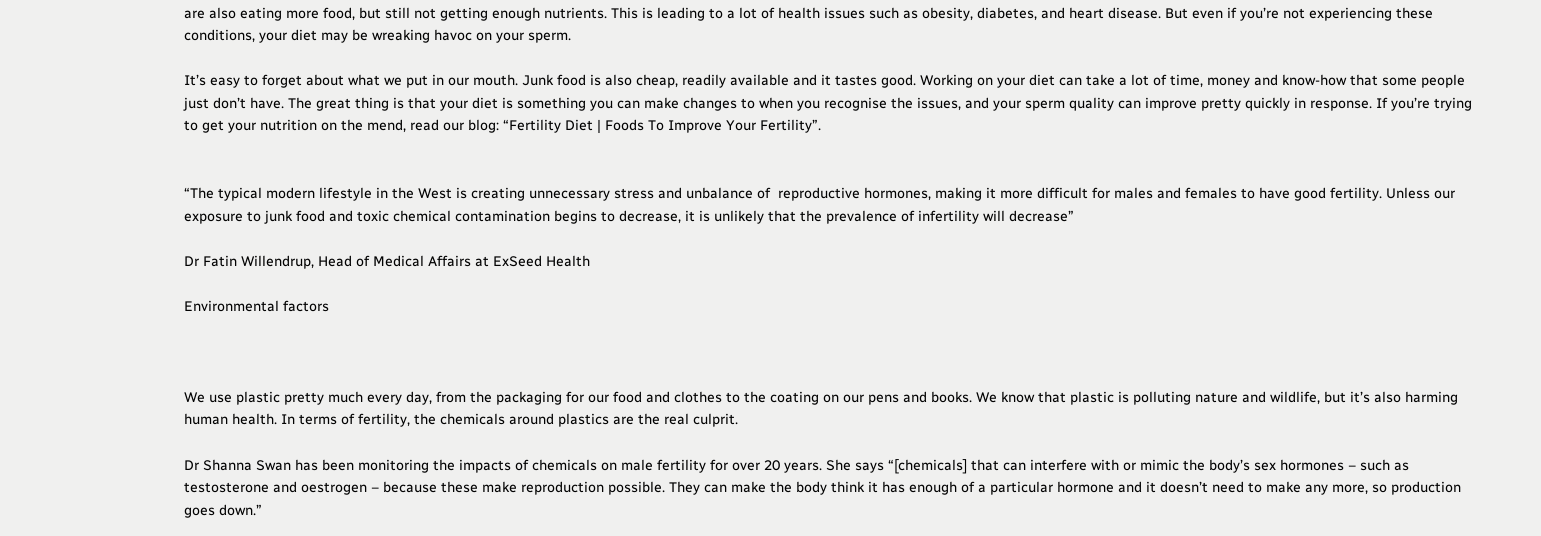are also eating more food, but still not getting enough nutrients. This is leading to a lot of health issues such as obesity, diabetes, and heart disease. But even if you’re not experiencing these conditions, your diet may be wreaking havoc on your sperm.

It’s easy to forget about what we put in our mouth. Junk food is also cheap, readily available and it tastes good. Working on your diet can take a lot of time, money and know-how that some people just don’t have. The great thing is that your diet is something you can make changes to when you recognise the issues, and your sperm quality can improve pretty quickly in response. If you’re trying to get your nutrition on the mend, read our blog: “Fertility Diet | Foods To Improve Your Fertility”.


“The typical modern lifestyle in the West is creating unnecessary stress and unbalance of  reproductive hormones, making it more difficult for males and females to have good fertility. Unless our exposure to junk food and toxic chemical contamination begins to decrease, it is unlikely that the prevalence of infertility will decrease”

Dr Fatin Willendrup, Head of Medical Affairs at ExSeed Health

Environmental factors



We use plastic pretty much every day, from the packaging for our food and clothes to the coating on our pens and books. We know that plastic is polluting nature and wildlife, but it’s also harming human health. In terms of fertility, the chemicals around plastics are the real culprit.

Dr Shanna Swan has been monitoring the impacts of chemicals on male fertility for over 20 years. She says “[chemicals] that can interfere with or mimic the body’s sex hormones – such as testosterone and oestrogen – because these make reproduction possible. They can make the body think it has enough of a particular hormone and it doesn’t need to make any more, so production goes down.”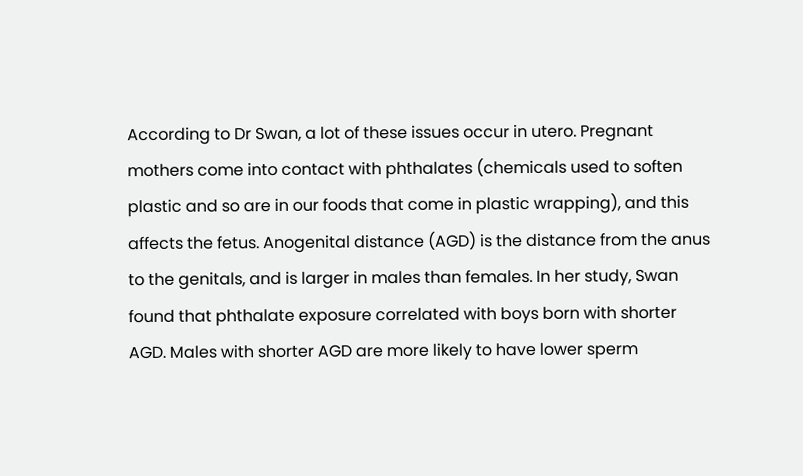According to Dr Swan, a lot of these issues occur in utero. Pregnant mothers come into contact with phthalates (chemicals used to soften plastic and so are in our foods that come in plastic wrapping), and this affects the fetus. Anogenital distance (AGD) is the distance from the anus to the genitals, and is larger in males than females. In her study, Swan found that phthalate exposure correlated with boys born with shorter AGD. Males with shorter AGD are more likely to have lower sperm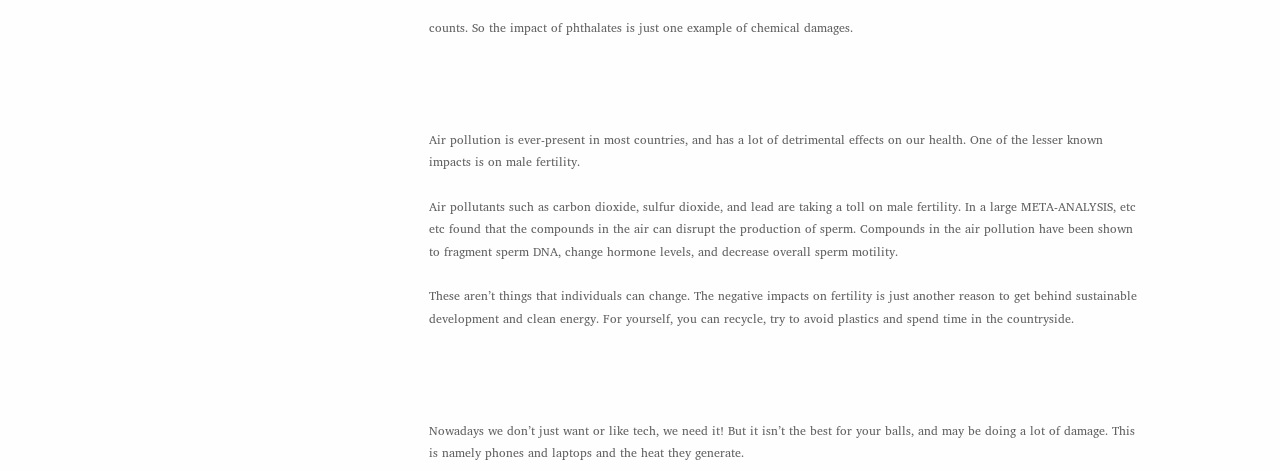counts. So the impact of phthalates is just one example of chemical damages.




Air pollution is ever-present in most countries, and has a lot of detrimental effects on our health. One of the lesser known impacts is on male fertility.

Air pollutants such as carbon dioxide, sulfur dioxide, and lead are taking a toll on male fertility. In a large META-ANALYSIS, etc etc found that the compounds in the air can disrupt the production of sperm. Compounds in the air pollution have been shown to fragment sperm DNA, change hormone levels, and decrease overall sperm motility.

These aren’t things that individuals can change. The negative impacts on fertility is just another reason to get behind sustainable development and clean energy. For yourself, you can recycle, try to avoid plastics and spend time in the countryside.




Nowadays we don’t just want or like tech, we need it! But it isn’t the best for your balls, and may be doing a lot of damage. This is namely phones and laptops and the heat they generate.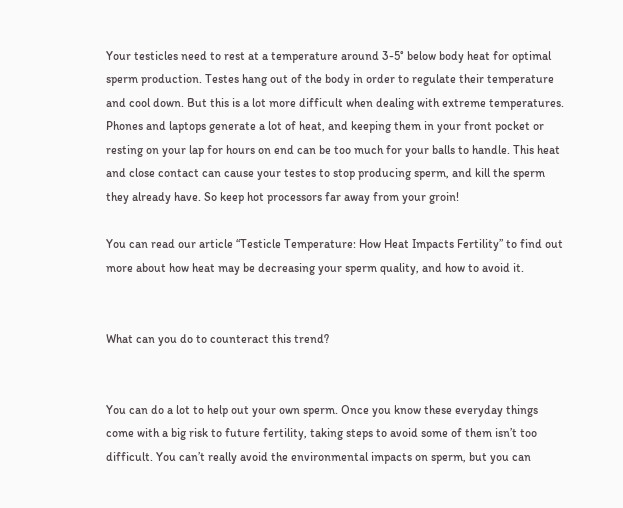Your testicles need to rest at a temperature around 3-5° below body heat for optimal sperm production. Testes hang out of the body in order to regulate their temperature and cool down. But this is a lot more difficult when dealing with extreme temperatures. Phones and laptops generate a lot of heat, and keeping them in your front pocket or resting on your lap for hours on end can be too much for your balls to handle. This heat and close contact can cause your testes to stop producing sperm, and kill the sperm they already have. So keep hot processors far away from your groin!

You can read our article “Testicle Temperature: How Heat Impacts Fertility” to find out more about how heat may be decreasing your sperm quality, and how to avoid it.


What can you do to counteract this trend?


You can do a lot to help out your own sperm. Once you know these everyday things come with a big risk to future fertility, taking steps to avoid some of them isn’t too difficult. You can’t really avoid the environmental impacts on sperm, but you can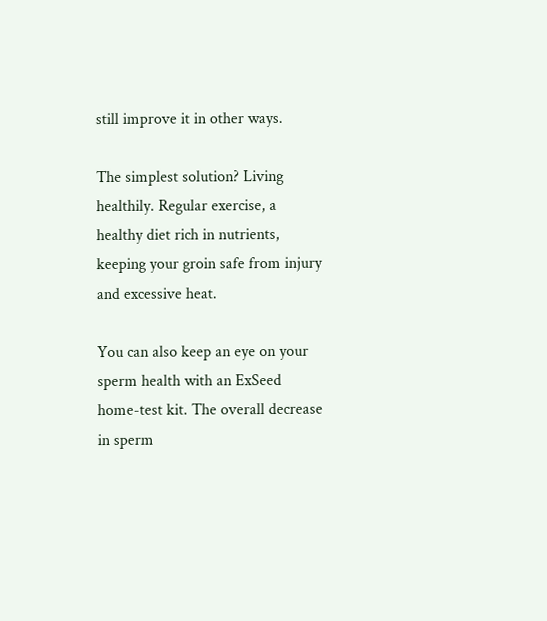still improve it in other ways.

The simplest solution? Living healthily. Regular exercise, a healthy diet rich in nutrients, keeping your groin safe from injury and excessive heat.

You can also keep an eye on your sperm health with an ExSeed home-test kit. The overall decrease in sperm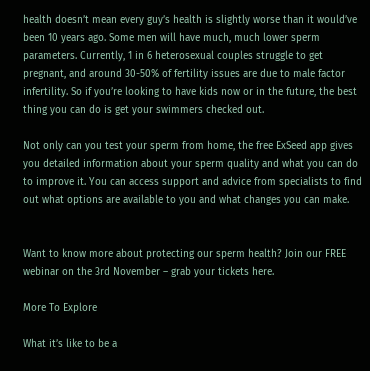health doesn’t mean every guy’s health is slightly worse than it would’ve been 10 years ago. Some men will have much, much lower sperm parameters. Currently, 1 in 6 heterosexual couples struggle to get pregnant, and around 30-50% of fertility issues are due to male factor infertility. So if you’re looking to have kids now or in the future, the best thing you can do is get your swimmers checked out.

Not only can you test your sperm from home, the free ExSeed app gives you detailed information about your sperm quality and what you can do to improve it. You can access support and advice from specialists to find out what options are available to you and what changes you can make.


Want to know more about protecting our sperm health? Join our FREE webinar on the 3rd November – grab your tickets here.

More To Explore

What it’s like to be a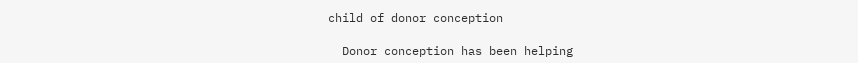child of donor conception

  Donor conception has been helping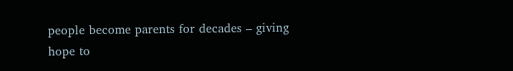people become parents for decades – giving hope to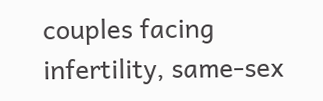couples facing infertility, same-sex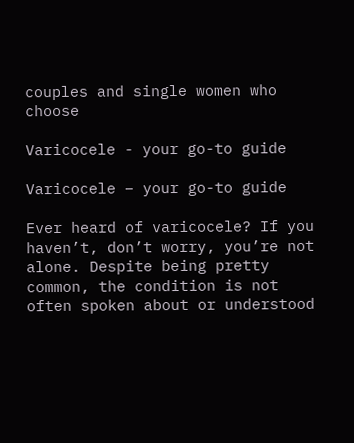couples and single women who choose

Varicocele - your go-to guide

Varicocele – your go-to guide

Ever heard of varicocele? If you haven’t, don’t worry, you’re not alone. Despite being pretty common, the condition is not often spoken about or understood